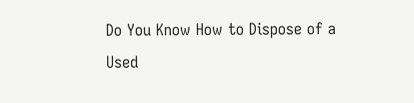Do You Know How to Dispose of a Used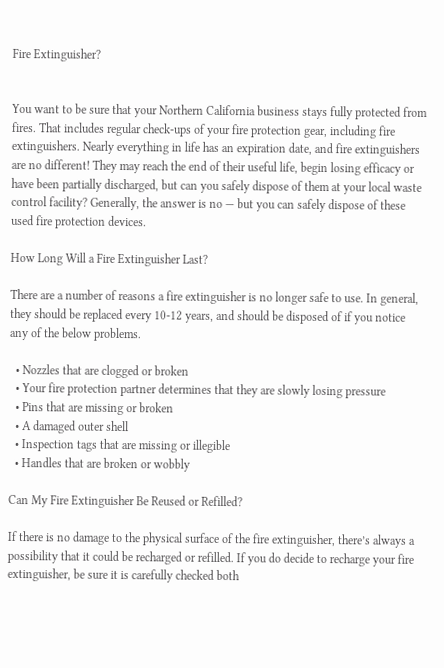Fire Extinguisher?


You want to be sure that your Northern California business stays fully protected from fires. That includes regular check-ups of your fire protection gear, including fire extinguishers. Nearly everything in life has an expiration date, and fire extinguishers are no different! They may reach the end of their useful life, begin losing efficacy or have been partially discharged, but can you safely dispose of them at your local waste control facility? Generally, the answer is no — but you can safely dispose of these used fire protection devices.

How Long Will a Fire Extinguisher Last?

There are a number of reasons a fire extinguisher is no longer safe to use. In general, they should be replaced every 10-12 years, and should be disposed of if you notice any of the below problems.

  • Nozzles that are clogged or broken
  • Your fire protection partner determines that they are slowly losing pressure
  • Pins that are missing or broken
  • A damaged outer shell
  • Inspection tags that are missing or illegible
  • Handles that are broken or wobbly

Can My Fire Extinguisher Be Reused or Refilled?

If there is no damage to the physical surface of the fire extinguisher, there’s always a possibility that it could be recharged or refilled. If you do decide to recharge your fire extinguisher, be sure it is carefully checked both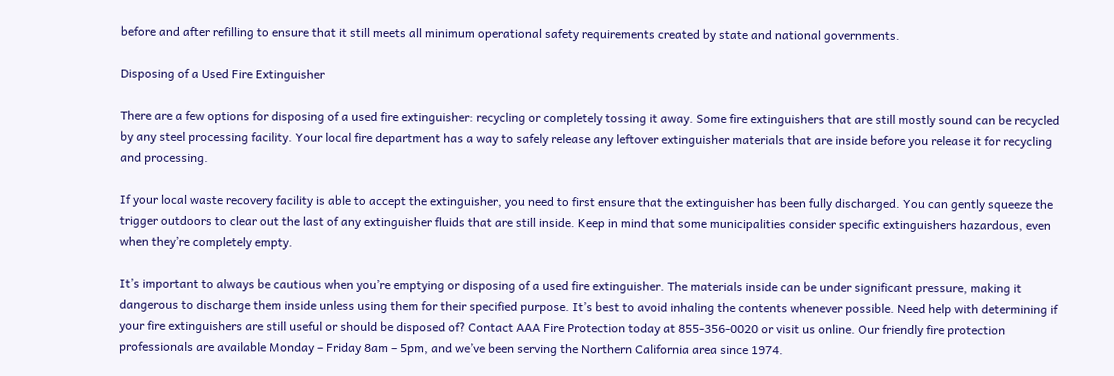before and after refilling to ensure that it still meets all minimum operational safety requirements created by state and national governments.

Disposing of a Used Fire Extinguisher

There are a few options for disposing of a used fire extinguisher: recycling or completely tossing it away. Some fire extinguishers that are still mostly sound can be recycled by any steel processing facility. Your local fire department has a way to safely release any leftover extinguisher materials that are inside before you release it for recycling and processing.

If your local waste recovery facility is able to accept the extinguisher, you need to first ensure that the extinguisher has been fully discharged. You can gently squeeze the trigger outdoors to clear out the last of any extinguisher fluids that are still inside. Keep in mind that some municipalities consider specific extinguishers hazardous, even when they’re completely empty.

It’s important to always be cautious when you’re emptying or disposing of a used fire extinguisher. The materials inside can be under significant pressure, making it dangerous to discharge them inside unless using them for their specified purpose. It’s best to avoid inhaling the contents whenever possible. Need help with determining if your fire extinguishers are still useful or should be disposed of? Contact AAA Fire Protection today at 855-356-0020 or visit us online. Our friendly fire protection professionals are available Monday – Friday 8am – 5pm, and we’ve been serving the Northern California area since 1974.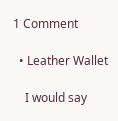1 Comment

  • Leather Wallet

    I would say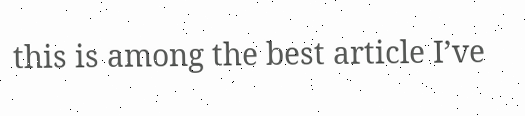this is among the best article I’ve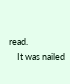read.
    It was nailed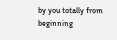by you totally from beginning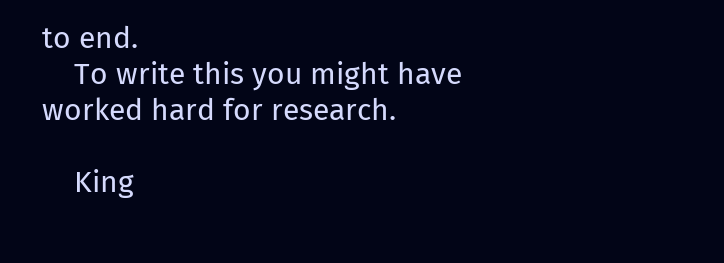to end.
    To write this you might have worked hard for research.

    King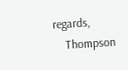regards,
    Thompson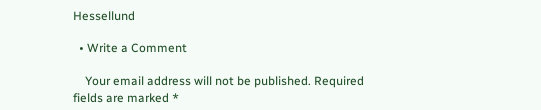Hessellund

  • Write a Comment

    Your email address will not be published. Required fields are marked *